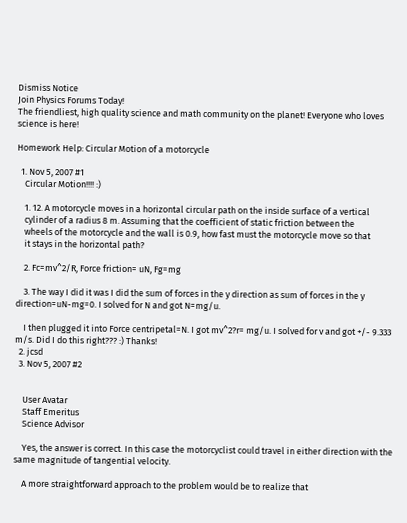Dismiss Notice
Join Physics Forums Today!
The friendliest, high quality science and math community on the planet! Everyone who loves science is here!

Homework Help: Circular Motion of a motorcycle

  1. Nov 5, 2007 #1
    Circular Motion!!!! :)

    1. 12. A motorcycle moves in a horizontal circular path on the inside surface of a vertical
    cylinder of a radius 8 m. Assuming that the coefficient of static friction between the
    wheels of the motorcycle and the wall is 0.9, how fast must the motorcycle move so that
    it stays in the horizontal path?

    2. Fc=mv^2/R, Force friction= uN, Fg=mg

    3. The way I did it was I did the sum of forces in the y direction as sum of forces in the y direction=uN-mg=0. I solved for N and got N=mg/u.

    I then plugged it into Force centripetal=N. I got mv^2?r= mg/u. I solved for v and got +/- 9.333 m/s. Did I do this right??? :) Thanks!
  2. jcsd
  3. Nov 5, 2007 #2


    User Avatar
    Staff Emeritus
    Science Advisor

    Yes, the answer is correct. In this case the motorcyclist could travel in either direction with the same magnitude of tangential velocity.

    A more straightforward approach to the problem would be to realize that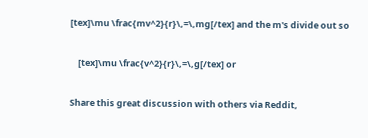[tex]\mu \frac{mv^2}{r}\,=\,mg[/tex] and the m's divide out so

    [tex]\mu \frac{v^2}{r}\,=\,g[/tex] or

Share this great discussion with others via Reddit,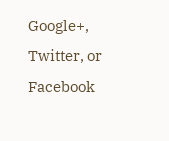Google+, Twitter, or Facebook